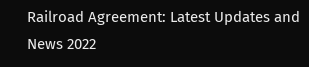Railroad Agreement: Latest Updates and News 2022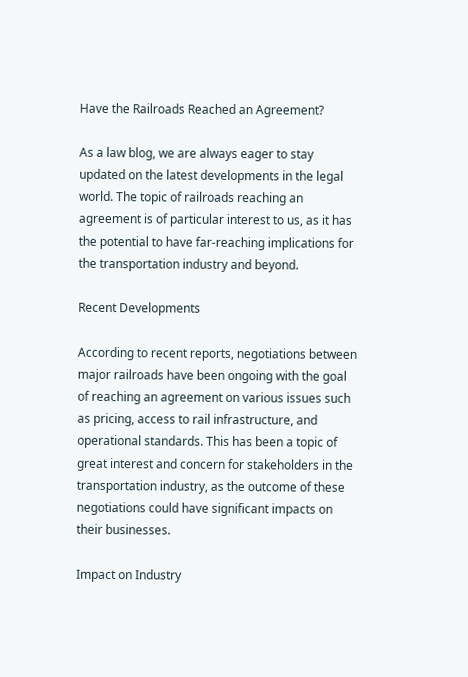Have the Railroads Reached an Agreement?

As a law blog, we are always eager to stay updated on the latest developments in the legal world. The topic of railroads reaching an agreement is of particular interest to us, as it has the potential to have far-reaching implications for the transportation industry and beyond.

Recent Developments

According to recent reports, negotiations between major railroads have been ongoing with the goal of reaching an agreement on various issues such as pricing, access to rail infrastructure, and operational standards. This has been a topic of great interest and concern for stakeholders in the transportation industry, as the outcome of these negotiations could have significant impacts on their businesses.

Impact on Industry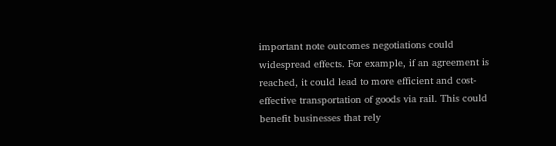important note outcomes negotiations could widespread effects. For example, if an agreement is reached, it could lead to more efficient and cost-effective transportation of goods via rail. This could benefit businesses that rely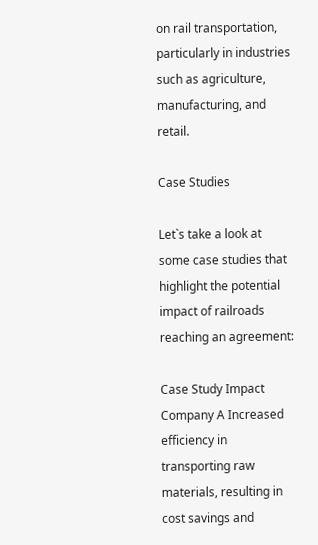on rail transportation, particularly in industries such as agriculture, manufacturing, and retail.

Case Studies

Let`s take a look at some case studies that highlight the potential impact of railroads reaching an agreement:

Case Study Impact
Company A Increased efficiency in transporting raw materials, resulting in cost savings and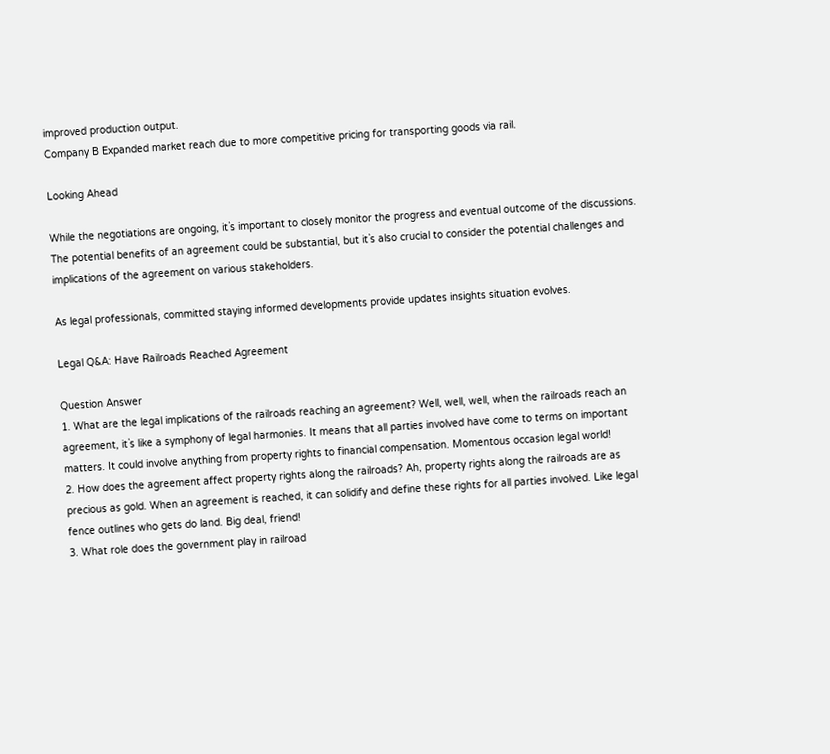improved production output.
Company B Expanded market reach due to more competitive pricing for transporting goods via rail.

Looking Ahead

While the negotiations are ongoing, it`s important to closely monitor the progress and eventual outcome of the discussions. The potential benefits of an agreement could be substantial, but it`s also crucial to consider the potential challenges and implications of the agreement on various stakeholders.

As legal professionals, committed staying informed developments provide updates insights situation evolves.

Legal Q&A: Have Railroads Reached Agreement

Question Answer
1. What are the legal implications of the railroads reaching an agreement? Well, well, well, when the railroads reach an agreement, it`s like a symphony of legal harmonies. It means that all parties involved have come to terms on important matters. It could involve anything from property rights to financial compensation. Momentous occasion legal world!
2. How does the agreement affect property rights along the railroads? Ah, property rights along the railroads are as precious as gold. When an agreement is reached, it can solidify and define these rights for all parties involved. Like legal fence outlines who gets do land. Big deal, friend!
3. What role does the government play in railroad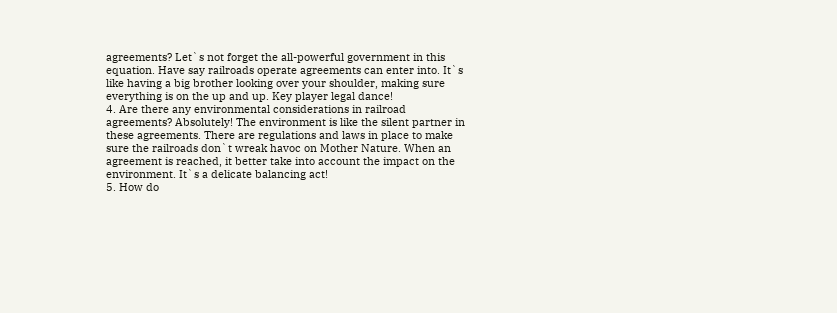agreements? Let`s not forget the all-powerful government in this equation. Have say railroads operate agreements can enter into. It`s like having a big brother looking over your shoulder, making sure everything is on the up and up. Key player legal dance!
4. Are there any environmental considerations in railroad agreements? Absolutely! The environment is like the silent partner in these agreements. There are regulations and laws in place to make sure the railroads don`t wreak havoc on Mother Nature. When an agreement is reached, it better take into account the impact on the environment. It`s a delicate balancing act!
5. How do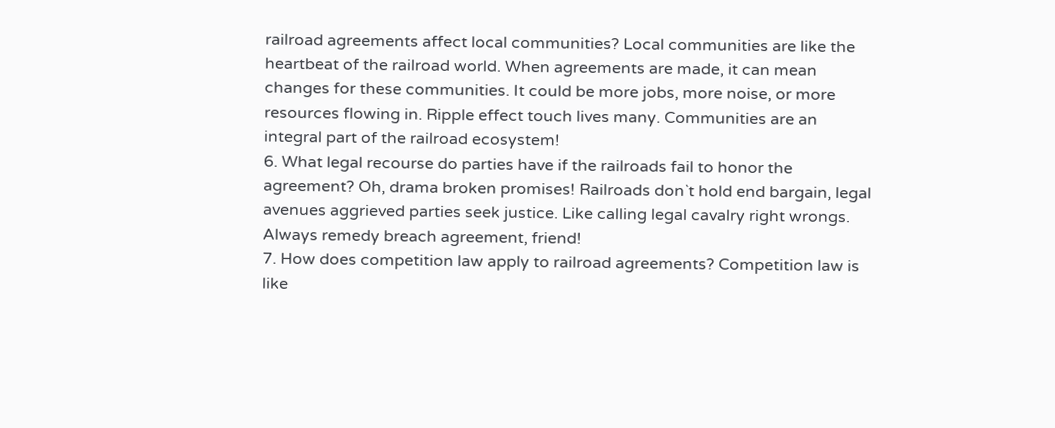railroad agreements affect local communities? Local communities are like the heartbeat of the railroad world. When agreements are made, it can mean changes for these communities. It could be more jobs, more noise, or more resources flowing in. Ripple effect touch lives many. Communities are an integral part of the railroad ecosystem!
6. What legal recourse do parties have if the railroads fail to honor the agreement? Oh, drama broken promises! Railroads don`t hold end bargain, legal avenues aggrieved parties seek justice. Like calling legal cavalry right wrongs. Always remedy breach agreement, friend!
7. How does competition law apply to railroad agreements? Competition law is like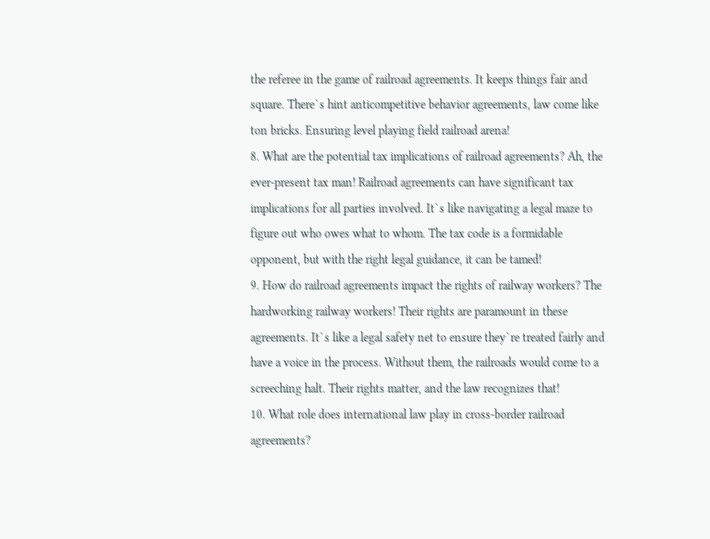the referee in the game of railroad agreements. It keeps things fair and square. There`s hint anticompetitive behavior agreements, law come like ton bricks. Ensuring level playing field railroad arena!
8. What are the potential tax implications of railroad agreements? Ah, the ever-present tax man! Railroad agreements can have significant tax implications for all parties involved. It`s like navigating a legal maze to figure out who owes what to whom. The tax code is a formidable opponent, but with the right legal guidance, it can be tamed!
9. How do railroad agreements impact the rights of railway workers? The hardworking railway workers! Their rights are paramount in these agreements. It`s like a legal safety net to ensure they`re treated fairly and have a voice in the process. Without them, the railroads would come to a screeching halt. Their rights matter, and the law recognizes that!
10. What role does international law play in cross-border railroad agreements?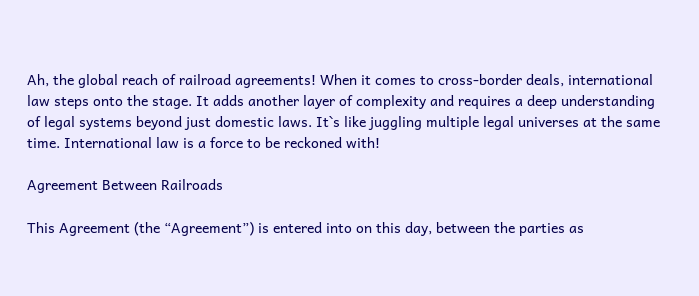Ah, the global reach of railroad agreements! When it comes to cross-border deals, international law steps onto the stage. It adds another layer of complexity and requires a deep understanding of legal systems beyond just domestic laws. It`s like juggling multiple legal universes at the same time. International law is a force to be reckoned with!

Agreement Between Railroads

This Agreement (the “Agreement”) is entered into on this day, between the parties as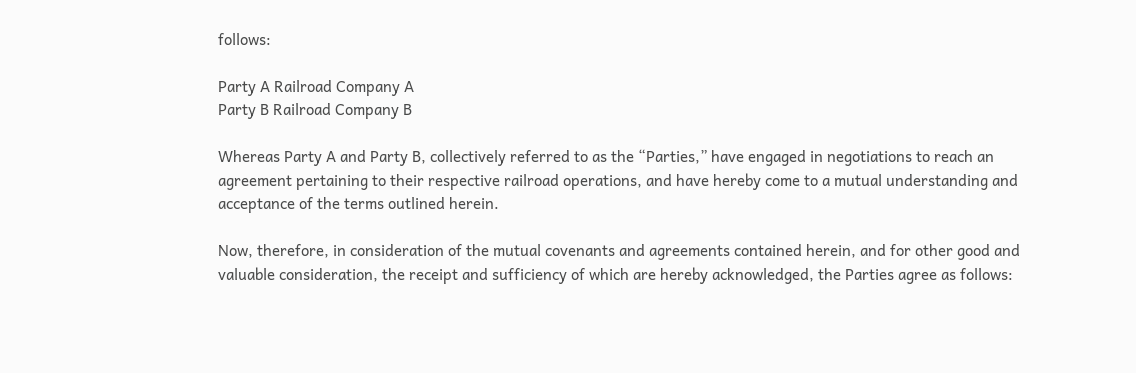follows:

Party A Railroad Company A
Party B Railroad Company B

Whereas Party A and Party B, collectively referred to as the “Parties,” have engaged in negotiations to reach an agreement pertaining to their respective railroad operations, and have hereby come to a mutual understanding and acceptance of the terms outlined herein.

Now, therefore, in consideration of the mutual covenants and agreements contained herein, and for other good and valuable consideration, the receipt and sufficiency of which are hereby acknowledged, the Parties agree as follows: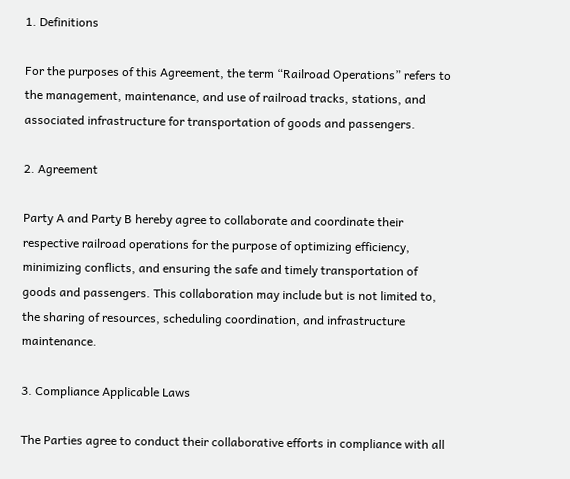1. Definitions

For the purposes of this Agreement, the term “Railroad Operations” refers to the management, maintenance, and use of railroad tracks, stations, and associated infrastructure for transportation of goods and passengers.

2. Agreement

Party A and Party B hereby agree to collaborate and coordinate their respective railroad operations for the purpose of optimizing efficiency, minimizing conflicts, and ensuring the safe and timely transportation of goods and passengers. This collaboration may include but is not limited to, the sharing of resources, scheduling coordination, and infrastructure maintenance.

3. Compliance Applicable Laws

The Parties agree to conduct their collaborative efforts in compliance with all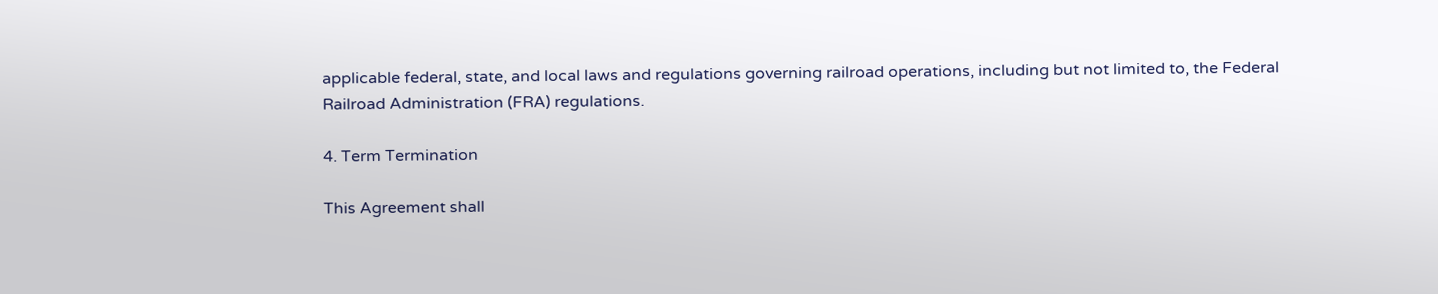applicable federal, state, and local laws and regulations governing railroad operations, including but not limited to, the Federal Railroad Administration (FRA) regulations.

4. Term Termination

This Agreement shall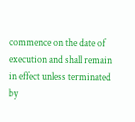commence on the date of execution and shall remain in effect unless terminated by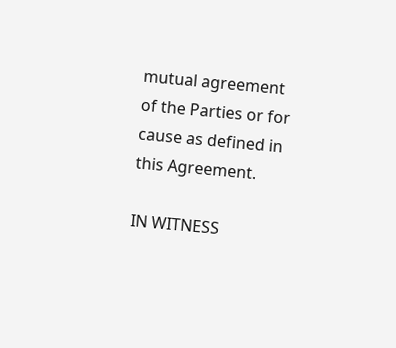mutual agreement of the Parties or for cause as defined in this Agreement.

IN WITNESS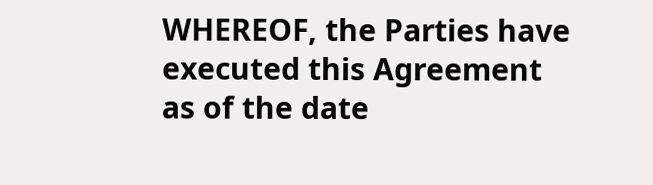WHEREOF, the Parties have executed this Agreement as of the date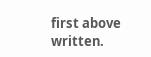first above written.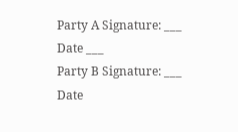Party A Signature: ___
Date ___
Party B Signature: ___
Date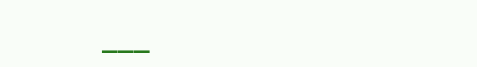___